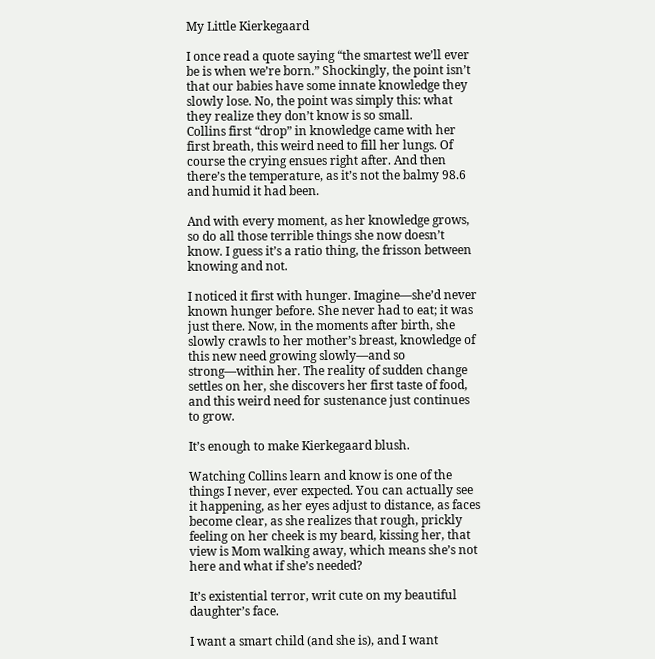My Little Kierkegaard

I once read a quote saying “the smartest we’ll ever be is when we’re born.” Shockingly, the point isn’t that our babies have some innate knowledge they slowly lose. No, the point was simply this: what they realize they don’t know is so small.
Collins first “drop” in knowledge came with her first breath, this weird need to fill her lungs. Of course the crying ensues right after. And then there’s the temperature, as it’s not the balmy 98.6 and humid it had been.

And with every moment, as her knowledge grows, so do all those terrible things she now doesn’t know. I guess it’s a ratio thing, the frisson between knowing and not.

I noticed it first with hunger. Imagine—she’d never known hunger before. She never had to eat; it was just there. Now, in the moments after birth, she slowly crawls to her mother’s breast, knowledge of this new need growing slowly—and so strong—within her. The reality of sudden change settles on her, she discovers her first taste of food, and this weird need for sustenance just continues to grow.

It’s enough to make Kierkegaard blush.

Watching Collins learn and know is one of the things I never, ever expected. You can actually see it happening, as her eyes adjust to distance, as faces become clear, as she realizes that rough, prickly feeling on her cheek is my beard, kissing her, that view is Mom walking away, which means she’s not here and what if she’s needed?

It’s existential terror, writ cute on my beautiful daughter’s face.

I want a smart child (and she is), and I want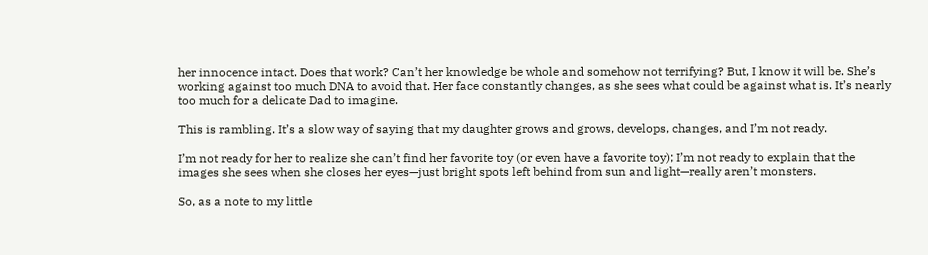her innocence intact. Does that work? Can’t her knowledge be whole and somehow not terrifying? But, I know it will be. She’s working against too much DNA to avoid that. Her face constantly changes, as she sees what could be against what is. It’s nearly too much for a delicate Dad to imagine.

This is rambling. It’s a slow way of saying that my daughter grows and grows, develops, changes, and I’m not ready.

I’m not ready for her to realize she can’t find her favorite toy (or even have a favorite toy); I’m not ready to explain that the images she sees when she closes her eyes—just bright spots left behind from sun and light—really aren’t monsters.

So, as a note to my little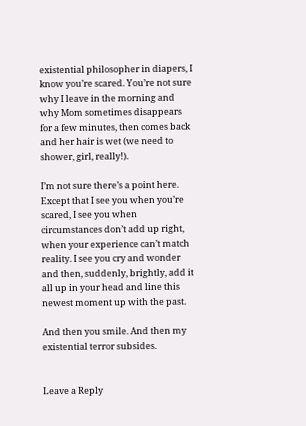existential philosopher in diapers, I know you’re scared. You’re not sure why I leave in the morning and why Mom sometimes disappears for a few minutes, then comes back and her hair is wet (we need to shower, girl, really!).

I’m not sure there’s a point here. Except that I see you when you’re scared, I see you when circumstances don’t add up right, when your experience can’t match reality. I see you cry and wonder and then, suddenly, brightly, add it all up in your head and line this newest moment up with the past.

And then you smile. And then my existential terror subsides.


Leave a Reply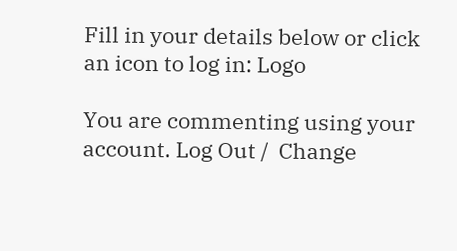Fill in your details below or click an icon to log in: Logo

You are commenting using your account. Log Out /  Change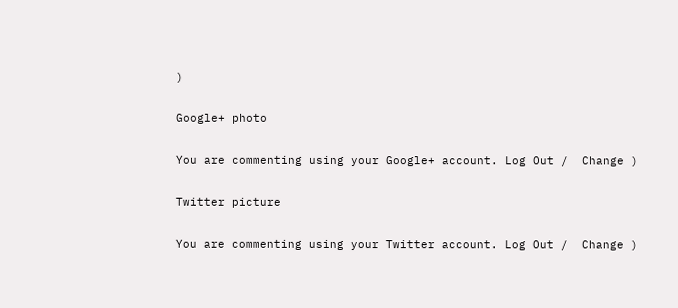)

Google+ photo

You are commenting using your Google+ account. Log Out /  Change )

Twitter picture

You are commenting using your Twitter account. Log Out /  Change )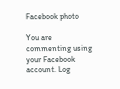Facebook photo

You are commenting using your Facebook account. Log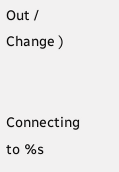Out /  Change )


Connecting to %s